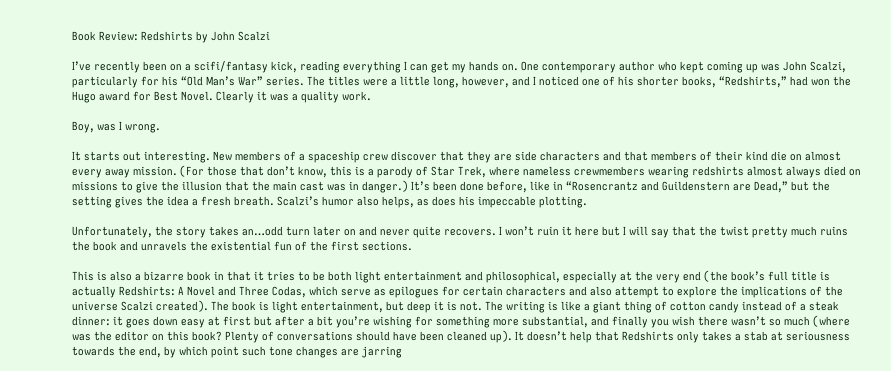Book Review: Redshirts by John Scalzi

I’ve recently been on a scifi/fantasy kick, reading everything I can get my hands on. One contemporary author who kept coming up was John Scalzi, particularly for his “Old Man’s War” series. The titles were a little long, however, and I noticed one of his shorter books, “Redshirts,” had won the Hugo award for Best Novel. Clearly it was a quality work.

Boy, was I wrong.

It starts out interesting. New members of a spaceship crew discover that they are side characters and that members of their kind die on almost every away mission. (For those that don’t know, this is a parody of Star Trek, where nameless crewmembers wearing redshirts almost always died on missions to give the illusion that the main cast was in danger.) It’s been done before, like in “Rosencrantz and Guildenstern are Dead,” but the setting gives the idea a fresh breath. Scalzi’s humor also helps, as does his impeccable plotting.

Unfortunately, the story takes an…odd turn later on and never quite recovers. I won’t ruin it here but I will say that the twist pretty much ruins the book and unravels the existential fun of the first sections.

This is also a bizarre book in that it tries to be both light entertainment and philosophical, especially at the very end (the book’s full title is actually Redshirts: A Novel and Three Codas, which serve as epilogues for certain characters and also attempt to explore the implications of the universe Scalzi created). The book is light entertainment, but deep it is not. The writing is like a giant thing of cotton candy instead of a steak dinner: it goes down easy at first but after a bit you’re wishing for something more substantial, and finally you wish there wasn’t so much (where was the editor on this book? Plenty of conversations should have been cleaned up). It doesn’t help that Redshirts only takes a stab at seriousness towards the end, by which point such tone changes are jarring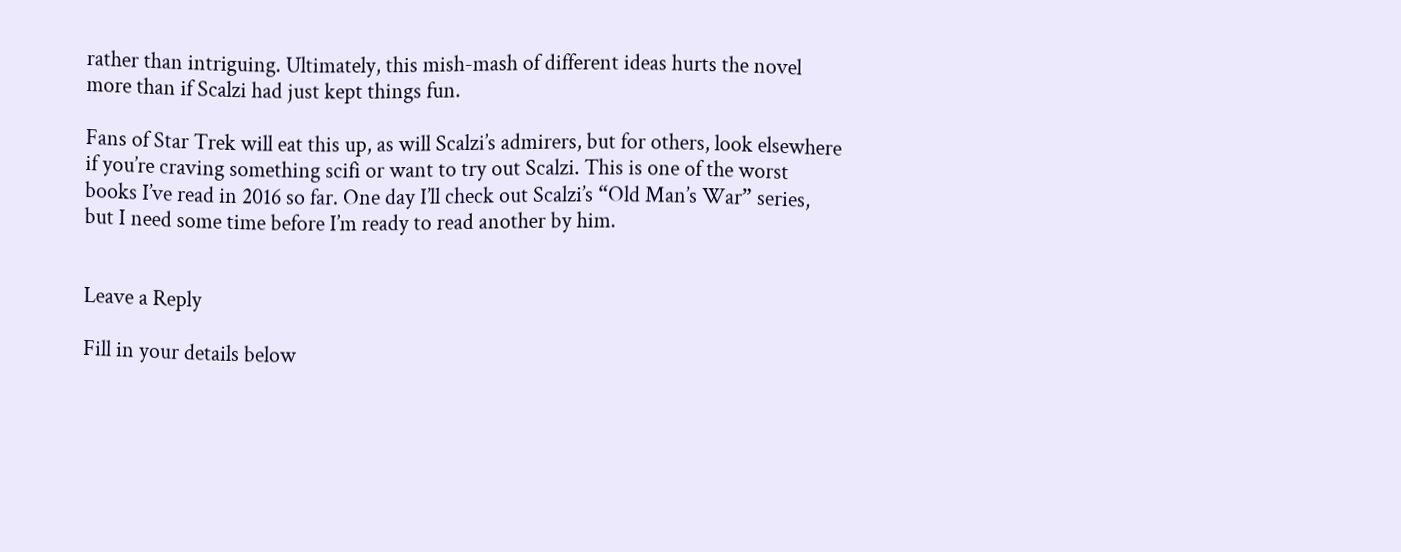rather than intriguing. Ultimately, this mish-mash of different ideas hurts the novel more than if Scalzi had just kept things fun.

Fans of Star Trek will eat this up, as will Scalzi’s admirers, but for others, look elsewhere if you’re craving something scifi or want to try out Scalzi. This is one of the worst books I’ve read in 2016 so far. One day I’ll check out Scalzi’s “Old Man’s War” series, but I need some time before I’m ready to read another by him.


Leave a Reply

Fill in your details below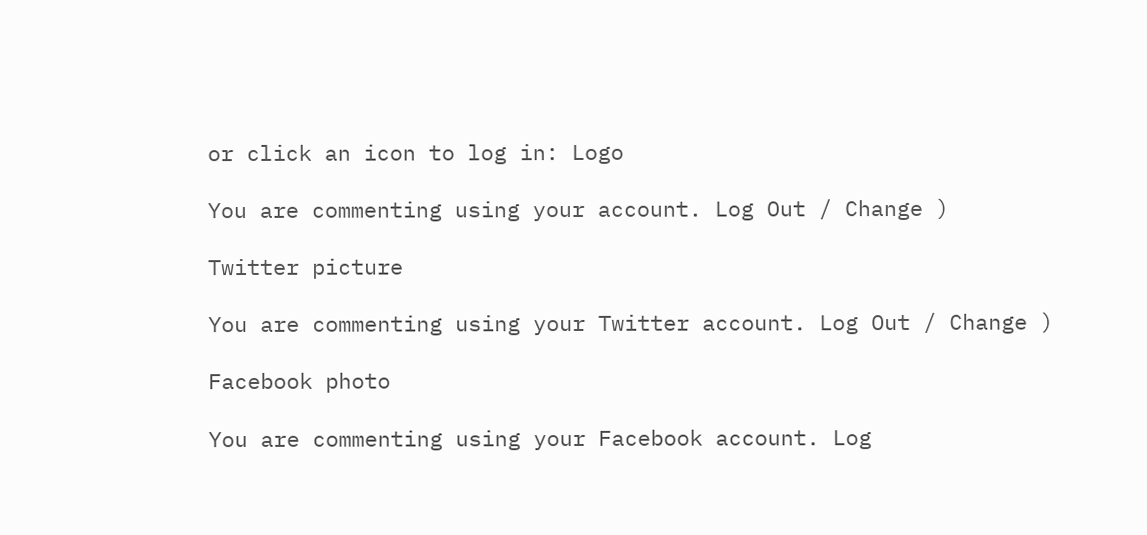or click an icon to log in: Logo

You are commenting using your account. Log Out / Change )

Twitter picture

You are commenting using your Twitter account. Log Out / Change )

Facebook photo

You are commenting using your Facebook account. Log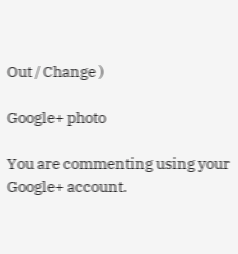Out / Change )

Google+ photo

You are commenting using your Google+ account.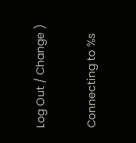Log Out / Change )

Connecting to %s